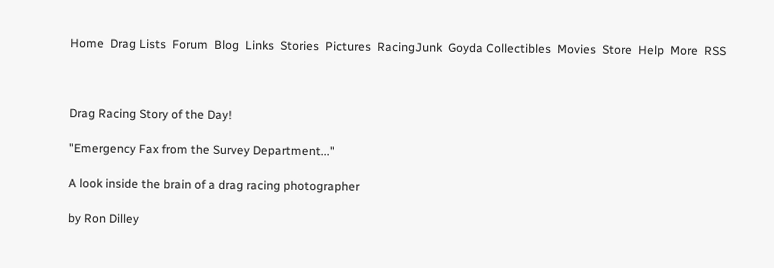Home  Drag Lists  Forum  Blog  Links  Stories  Pictures  RacingJunk  Goyda Collectibles  Movies  Store  Help  More  RSS



Drag Racing Story of the Day!

"Emergency Fax from the Survey Department..."

A look inside the brain of a drag racing photographer

by Ron Dilley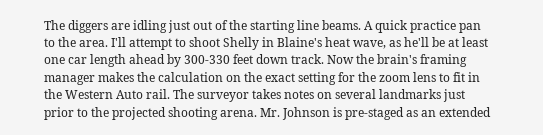The diggers are idling just out of the starting line beams. A quick practice pan to the area. I'll attempt to shoot Shelly in Blaine's heat wave, as he'll be at least one car length ahead by 300-330 feet down track. Now the brain's framing manager makes the calculation on the exact setting for the zoom lens to fit in the Western Auto rail. The surveyor takes notes on several landmarks just prior to the projected shooting arena. Mr. Johnson is pre-staged as an extended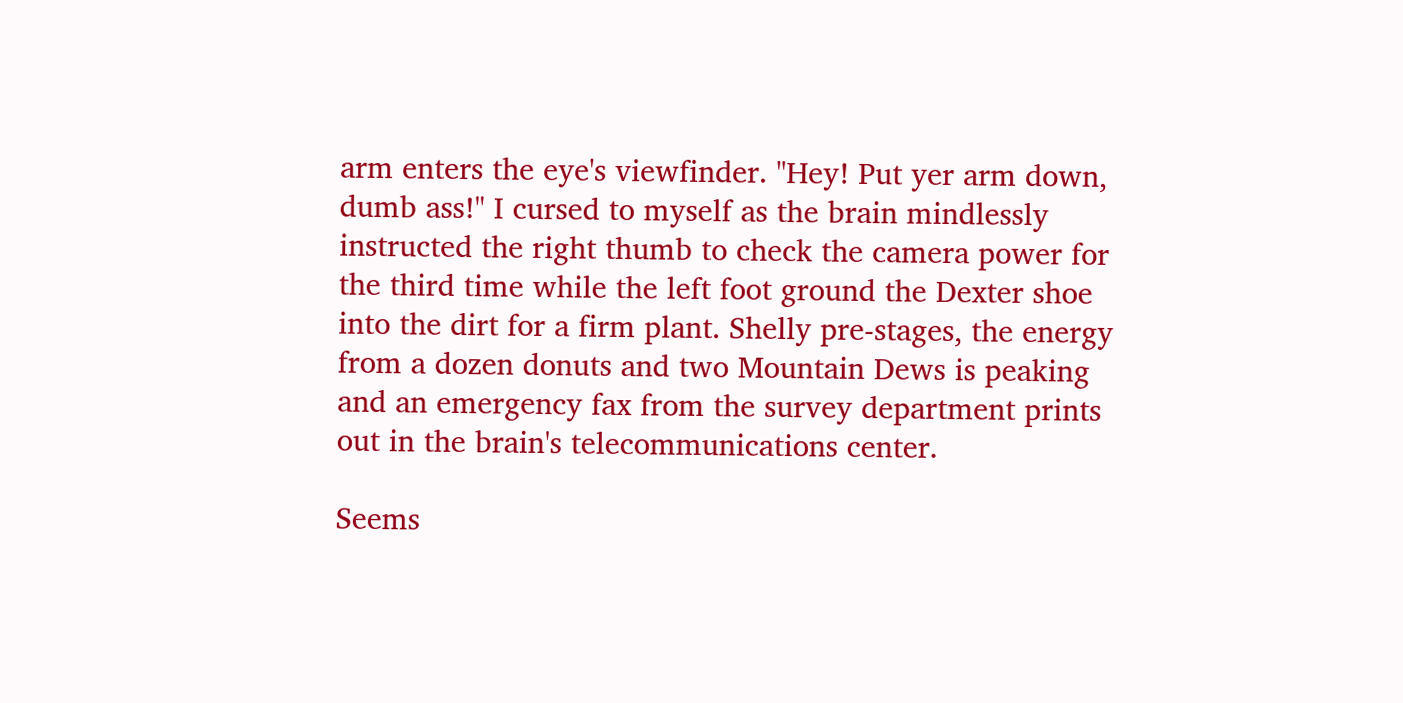arm enters the eye's viewfinder. "Hey! Put yer arm down, dumb ass!" I cursed to myself as the brain mindlessly instructed the right thumb to check the camera power for the third time while the left foot ground the Dexter shoe into the dirt for a firm plant. Shelly pre-stages, the energy from a dozen donuts and two Mountain Dews is peaking and an emergency fax from the survey department prints out in the brain's telecommunications center.

Seems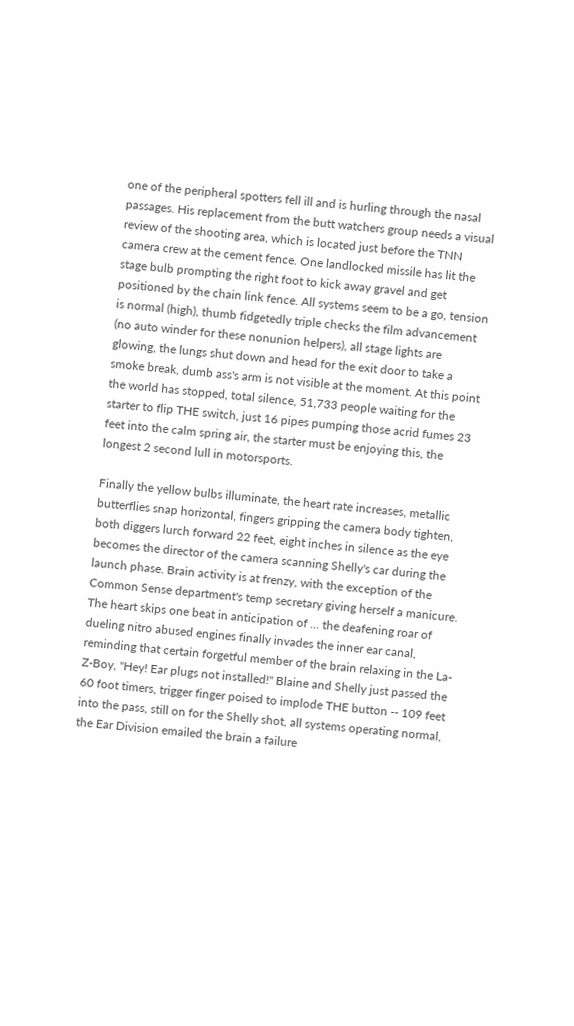one of the peripheral spotters fell ill and is hurling through the nasal passages. His replacement from the butt watchers group needs a visual review of the shooting area, which is located just before the TNN camera crew at the cement fence. One landlocked missile has lit the stage bulb prompting the right foot to kick away gravel and get positioned by the chain link fence. All systems seem to be a go, tension is normal (high), thumb fidgetedly triple checks the film advancement (no auto winder for these nonunion helpers), all stage lights are glowing, the lungs shut down and head for the exit door to take a smoke break, dumb ass's arm is not visible at the moment. At this point the world has stopped, total silence, 51,733 people waiting for the starter to flip THE switch, just 16 pipes pumping those acrid fumes 23 feet into the calm spring air, the starter must be enjoying this, the longest 2 second lull in motorsports.

Finally the yellow bulbs illuminate, the heart rate increases, metallic butterflies snap horizontal, fingers gripping the camera body tighten, both diggers lurch forward 22 feet, eight inches in silence as the eye becomes the director of the camera scanning Shelly's car during the launch phase. Brain activity is at frenzy, with the exception of the Common Sense department's temp secretary giving herself a manicure. The heart skips one beat in anticipation of ... the deafening roar of dueling nitro abused engines finally invades the inner ear canal, reminding that certain forgetful member of the brain relaxing in the La-Z-Boy, "Hey! Ear plugs not installed!" Blaine and Shelly just passed the 60 foot timers, trigger finger poised to implode THE button -- 109 feet into the pass, still on for the Shelly shot, all systems operating normal, the Ear Division emailed the brain a failure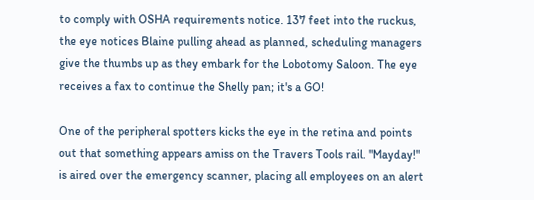to comply with OSHA requirements notice. 137 feet into the ruckus, the eye notices Blaine pulling ahead as planned, scheduling managers give the thumbs up as they embark for the Lobotomy Saloon. The eye receives a fax to continue the Shelly pan; it's a GO!

One of the peripheral spotters kicks the eye in the retina and points out that something appears amiss on the Travers Tools rail. "Mayday!" is aired over the emergency scanner, placing all employees on an alert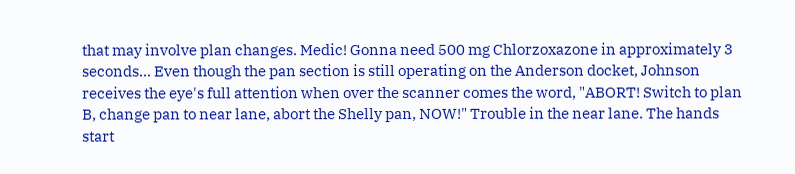that may involve plan changes. Medic! Gonna need 500 mg Chlorzoxazone in approximately 3 seconds... Even though the pan section is still operating on the Anderson docket, Johnson receives the eye's full attention when over the scanner comes the word, "ABORT! Switch to plan B, change pan to near lane, abort the Shelly pan, NOW!" Trouble in the near lane. The hands start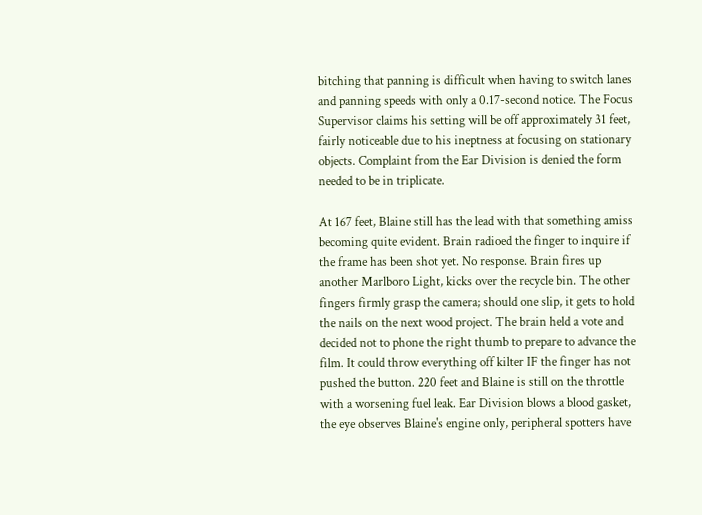bitching that panning is difficult when having to switch lanes and panning speeds with only a 0.17-second notice. The Focus Supervisor claims his setting will be off approximately 31 feet, fairly noticeable due to his ineptness at focusing on stationary objects. Complaint from the Ear Division is denied the form needed to be in triplicate.

At 167 feet, Blaine still has the lead with that something amiss becoming quite evident. Brain radioed the finger to inquire if the frame has been shot yet. No response. Brain fires up another Marlboro Light, kicks over the recycle bin. The other fingers firmly grasp the camera; should one slip, it gets to hold the nails on the next wood project. The brain held a vote and decided not to phone the right thumb to prepare to advance the film. It could throw everything off kilter IF the finger has not pushed the button. 220 feet and Blaine is still on the throttle with a worsening fuel leak. Ear Division blows a blood gasket, the eye observes Blaine's engine only, peripheral spotters have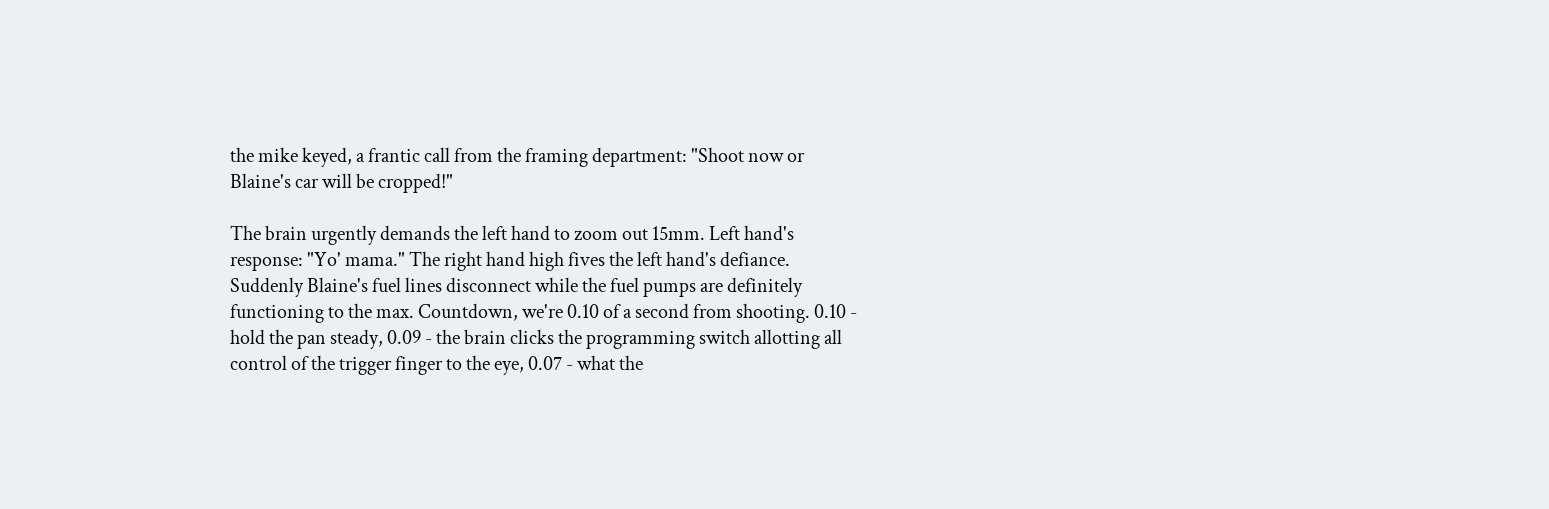the mike keyed, a frantic call from the framing department: "Shoot now or Blaine's car will be cropped!"

The brain urgently demands the left hand to zoom out 15mm. Left hand's response: "Yo' mama." The right hand high fives the left hand's defiance. Suddenly Blaine's fuel lines disconnect while the fuel pumps are definitely functioning to the max. Countdown, we're 0.10 of a second from shooting. 0.10 - hold the pan steady, 0.09 - the brain clicks the programming switch allotting all control of the trigger finger to the eye, 0.07 - what the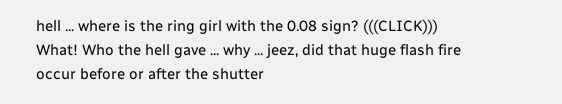hell ... where is the ring girl with the 0.08 sign? (((CLICK))) What! Who the hell gave ... why ... jeez, did that huge flash fire occur before or after the shutter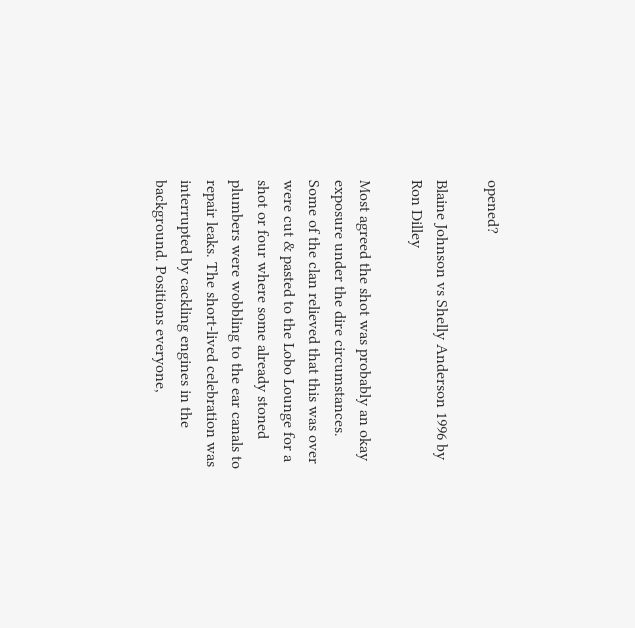opened?

Blaine Johnson vs Shelly Anderson 1996 by Ron Dilley

Most agreed the shot was probably an okay exposure under the dire circumstances. Some of the clan relieved that this was over were cut & pasted to the Lobo Lounge for a shot or four where some already stoned plumbers were wobbling to the ear canals to repair leaks. The short-lived celebration was interrupted by cackling engines in the background. Positions everyone,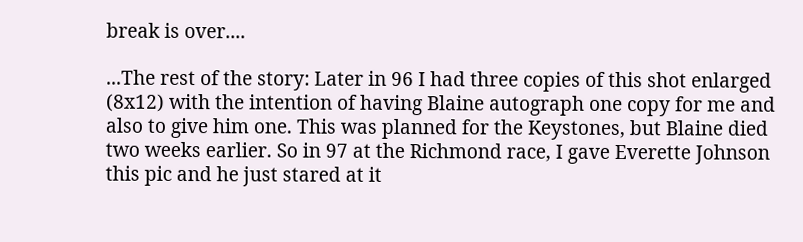break is over....

...The rest of the story: Later in 96 I had three copies of this shot enlarged (8x12) with the intention of having Blaine autograph one copy for me and also to give him one. This was planned for the Keystones, but Blaine died two weeks earlier. So in 97 at the Richmond race, I gave Everette Johnson this pic and he just stared at it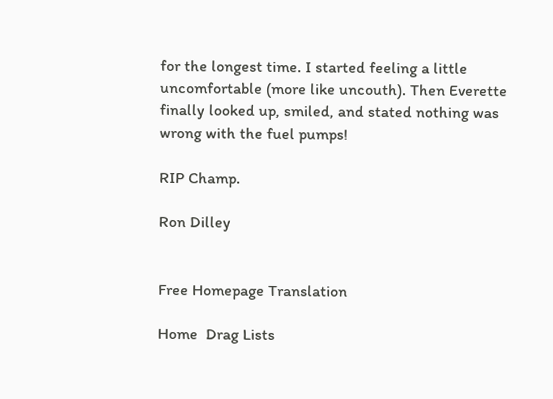for the longest time. I started feeling a little uncomfortable (more like uncouth). Then Everette finally looked up, smiled, and stated nothing was wrong with the fuel pumps!

RIP Champ.

Ron Dilley


Free Homepage Translation

Home  Drag Lists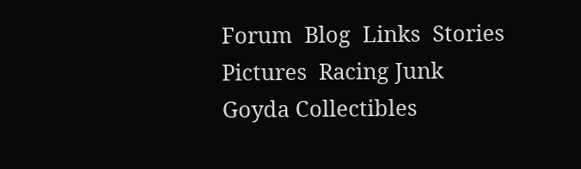Forum  Blog  Links  Stories  Pictures  Racing Junk  Goyda Collectibles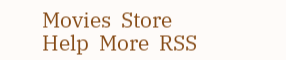Movies  Store  Help  More  RSS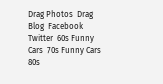Drag Photos  Drag Blog  Facebook  Twitter  60s Funny Cars  70s Funny Cars  80s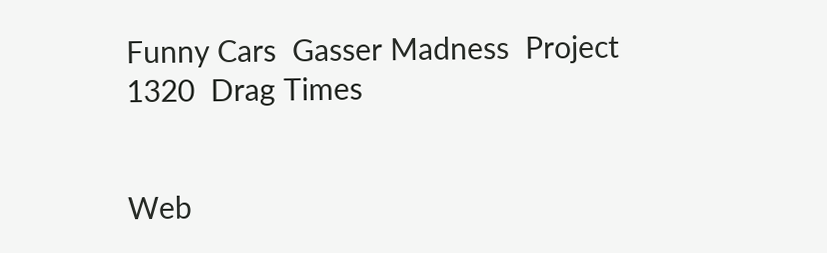Funny Cars  Gasser Madness  Project 1320  Drag Times


Web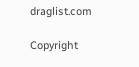draglist.com

Copyright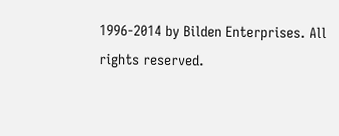1996-2014 by Bilden Enterprises. All rights reserved.